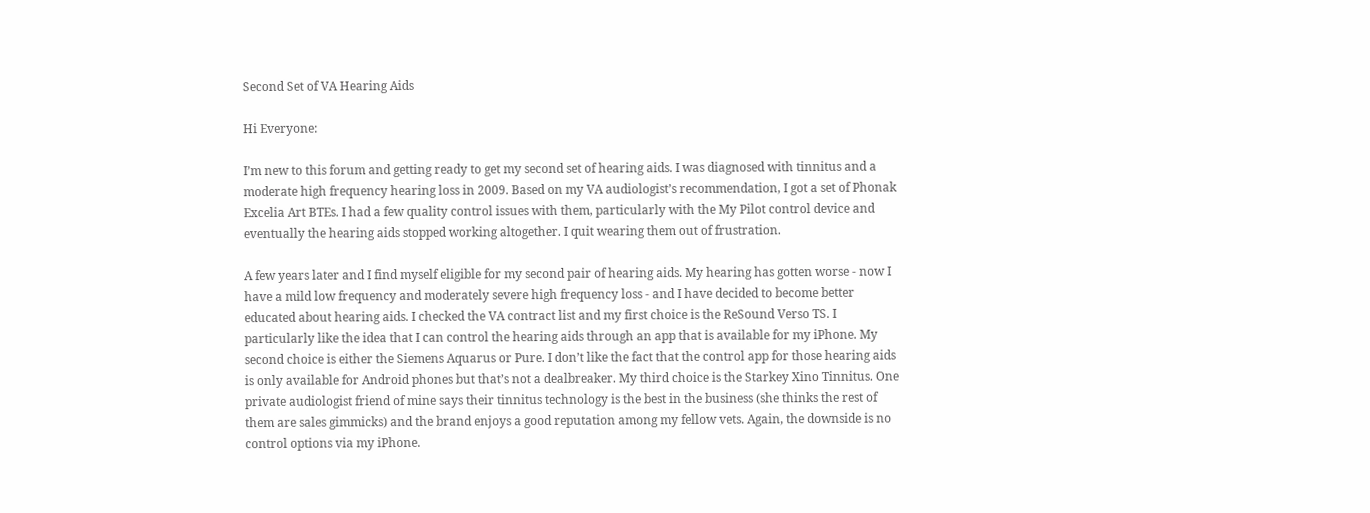Second Set of VA Hearing Aids

Hi Everyone:

I’m new to this forum and getting ready to get my second set of hearing aids. I was diagnosed with tinnitus and a moderate high frequency hearing loss in 2009. Based on my VA audiologist’s recommendation, I got a set of Phonak Excelia Art BTEs. I had a few quality control issues with them, particularly with the My Pilot control device and eventually the hearing aids stopped working altogether. I quit wearing them out of frustration.

A few years later and I find myself eligible for my second pair of hearing aids. My hearing has gotten worse - now I have a mild low frequency and moderately severe high frequency loss - and I have decided to become better educated about hearing aids. I checked the VA contract list and my first choice is the ReSound Verso TS. I particularly like the idea that I can control the hearing aids through an app that is available for my iPhone. My second choice is either the Siemens Aquarus or Pure. I don’t like the fact that the control app for those hearing aids is only available for Android phones but that’s not a dealbreaker. My third choice is the Starkey Xino Tinnitus. One private audiologist friend of mine says their tinnitus technology is the best in the business (she thinks the rest of them are sales gimmicks) and the brand enjoys a good reputation among my fellow vets. Again, the downside is no control options via my iPhone.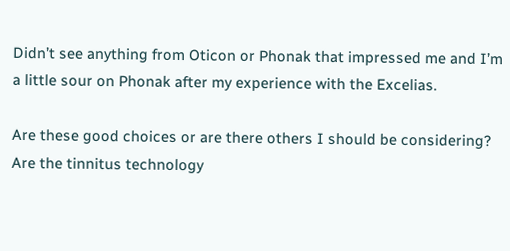Didn’t see anything from Oticon or Phonak that impressed me and I’m a little sour on Phonak after my experience with the Excelias.

Are these good choices or are there others I should be considering? Are the tinnitus technology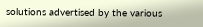solutions advertised by the various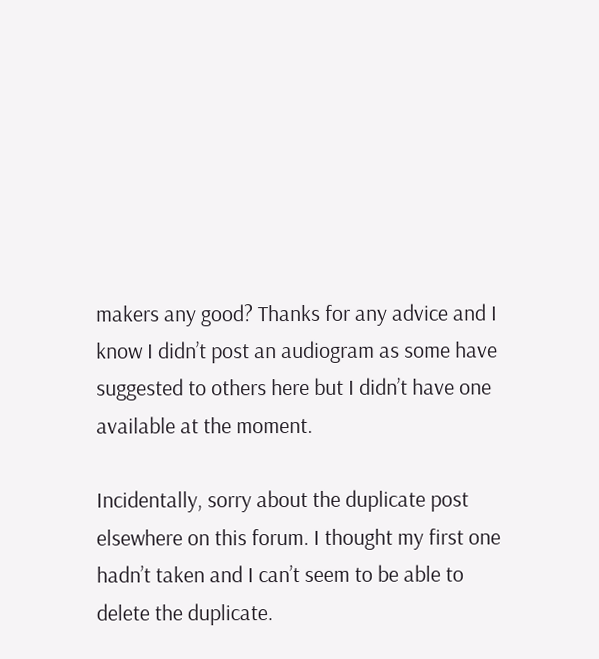makers any good? Thanks for any advice and I know I didn’t post an audiogram as some have suggested to others here but I didn’t have one available at the moment.

Incidentally, sorry about the duplicate post elsewhere on this forum. I thought my first one hadn’t taken and I can’t seem to be able to delete the duplicate.